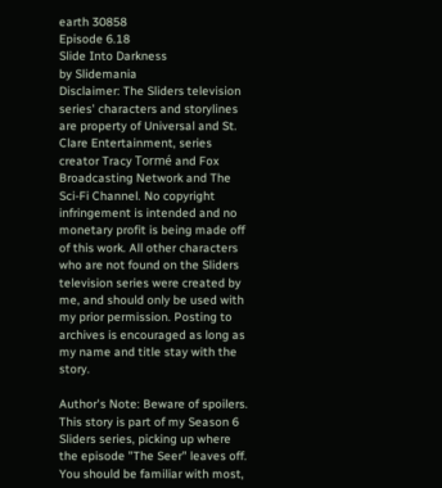earth 30858
Episode 6.18
Slide Into Darkness
by Slidemania
Disclaimer: The Sliders television series' characters and storylines are property of Universal and St. Clare Entertainment, series creator Tracy Tormé and Fox Broadcasting Network and The Sci-Fi Channel. No copyright infringement is intended and no monetary profit is being made off of this work. All other characters who are not found on the Sliders television series were created by me, and should only be used with my prior permission. Posting to archives is encouraged as long as my name and title stay with the story.

Author's Note: Beware of spoilers. This story is part of my Season 6 Sliders series, picking up where the episode "The Seer" leaves off. You should be familiar with most,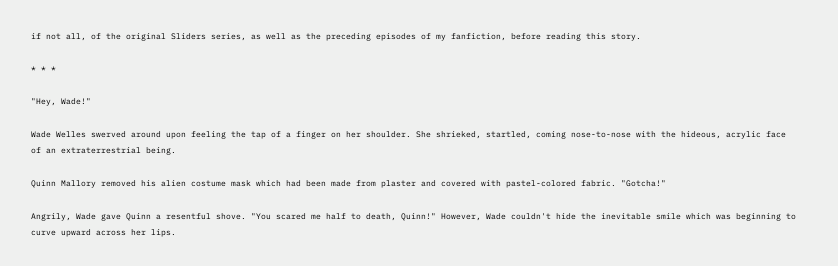if not all, of the original Sliders series, as well as the preceding episodes of my fanfiction, before reading this story.

* * *

"Hey, Wade!"

Wade Welles swerved around upon feeling the tap of a finger on her shoulder. She shrieked, startled, coming nose-to-nose with the hideous, acrylic face of an extraterrestrial being.

Quinn Mallory removed his alien costume mask which had been made from plaster and covered with pastel-colored fabric. "Gotcha!"

Angrily, Wade gave Quinn a resentful shove. "You scared me half to death, Quinn!" However, Wade couldn't hide the inevitable smile which was beginning to curve upward across her lips.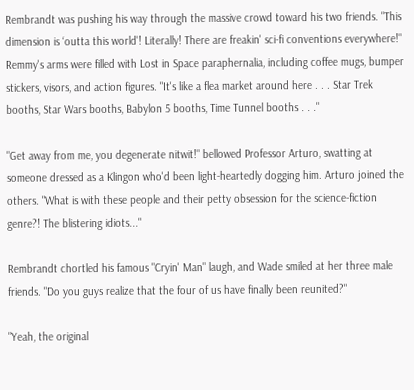Rembrandt was pushing his way through the massive crowd toward his two friends. "This dimension is ‘outta this world'! Literally! There are freakin' sci-fi conventions everywhere!" Remmy's arms were filled with Lost in Space paraphernalia, including coffee mugs, bumper stickers, visors, and action figures. "It's like a flea market around here . . . Star Trek booths, Star Wars booths, Babylon 5 booths, Time Tunnel booths . . ."

"Get away from me, you degenerate nitwit!" bellowed Professor Arturo, swatting at someone dressed as a Klingon who'd been light-heartedly dogging him. Arturo joined the others. "What is with these people and their petty obsession for the science-fiction genre?! The blistering idiots..."

Rembrandt chortled his famous "Cryin' Man" laugh, and Wade smiled at her three male friends. "Do you guys realize that the four of us have finally been reunited?"

"Yeah, the original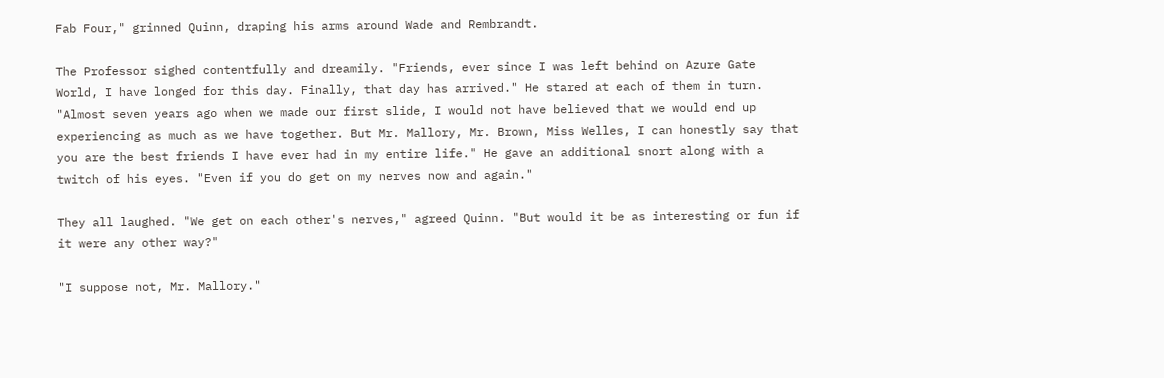Fab Four," grinned Quinn, draping his arms around Wade and Rembrandt.

The Professor sighed contentfully and dreamily. "Friends, ever since I was left behind on Azure Gate World, I have longed for this day. Finally, that day has arrived." He stared at each of them in turn. "Almost seven years ago when we made our first slide, I would not have believed that we would end up experiencing as much as we have together. But Mr. Mallory, Mr. Brown, Miss Welles, I can honestly say that you are the best friends I have ever had in my entire life." He gave an additional snort along with a twitch of his eyes. "Even if you do get on my nerves now and again."

They all laughed. "We get on each other's nerves," agreed Quinn. "But would it be as interesting or fun if it were any other way?"

"I suppose not, Mr. Mallory."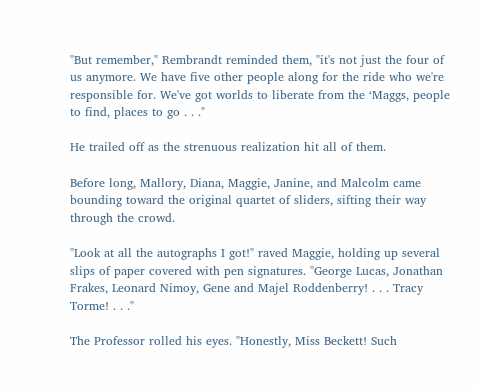"But remember," Rembrandt reminded them, "it's not just the four of us anymore. We have five other people along for the ride who we're responsible for. We've got worlds to liberate from the ‘Maggs, people to find, places to go . . ."

He trailed off as the strenuous realization hit all of them.

Before long, Mallory, Diana, Maggie, Janine, and Malcolm came bounding toward the original quartet of sliders, sifting their way through the crowd.

"Look at all the autographs I got!" raved Maggie, holding up several slips of paper covered with pen signatures. "George Lucas, Jonathan Frakes, Leonard Nimoy, Gene and Majel Roddenberry! . . . Tracy Torme! . . ."

The Professor rolled his eyes. "Honestly, Miss Beckett! Such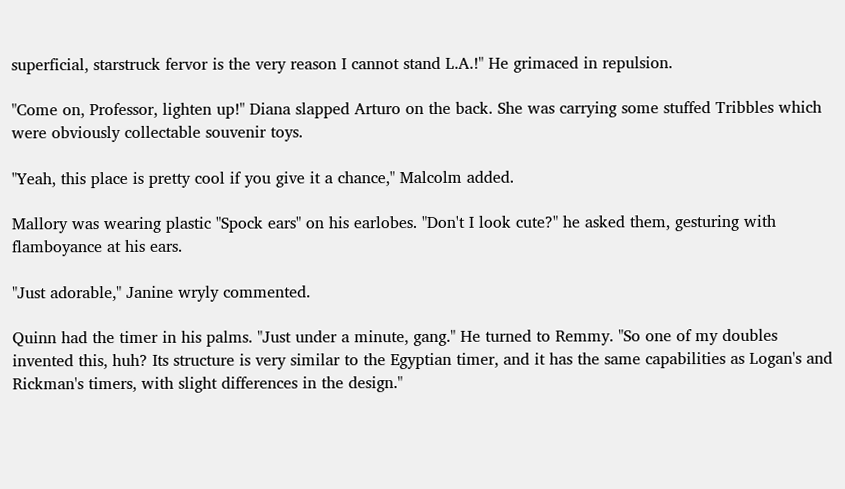superficial, starstruck fervor is the very reason I cannot stand L.A.!" He grimaced in repulsion.

"Come on, Professor, lighten up!" Diana slapped Arturo on the back. She was carrying some stuffed Tribbles which were obviously collectable souvenir toys.

"Yeah, this place is pretty cool if you give it a chance," Malcolm added.

Mallory was wearing plastic "Spock ears" on his earlobes. "Don't I look cute?" he asked them, gesturing with flamboyance at his ears.

"Just adorable," Janine wryly commented.

Quinn had the timer in his palms. "Just under a minute, gang." He turned to Remmy. "So one of my doubles invented this, huh? Its structure is very similar to the Egyptian timer, and it has the same capabilities as Logan's and Rickman's timers, with slight differences in the design."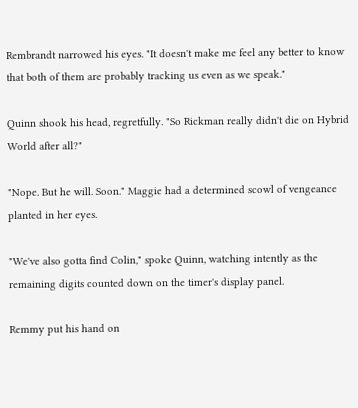Rembrandt narrowed his eyes. "It doesn't make me feel any better to know that both of them are probably tracking us even as we speak."

Quinn shook his head, regretfully. "So Rickman really didn't die on Hybrid World after all?"

"Nope. But he will. Soon." Maggie had a determined scowl of vengeance planted in her eyes.

"We've also gotta find Colin," spoke Quinn, watching intently as the remaining digits counted down on the timer's display panel.

Remmy put his hand on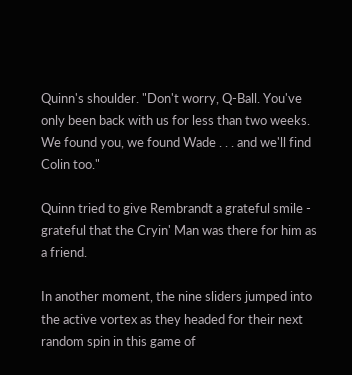Quinn's shoulder. "Don't worry, Q-Ball. You've only been back with us for less than two weeks. We found you, we found Wade . . . and we'll find Colin too."

Quinn tried to give Rembrandt a grateful smile - grateful that the Cryin' Man was there for him as a friend.

In another moment, the nine sliders jumped into the active vortex as they headed for their next random spin in this game of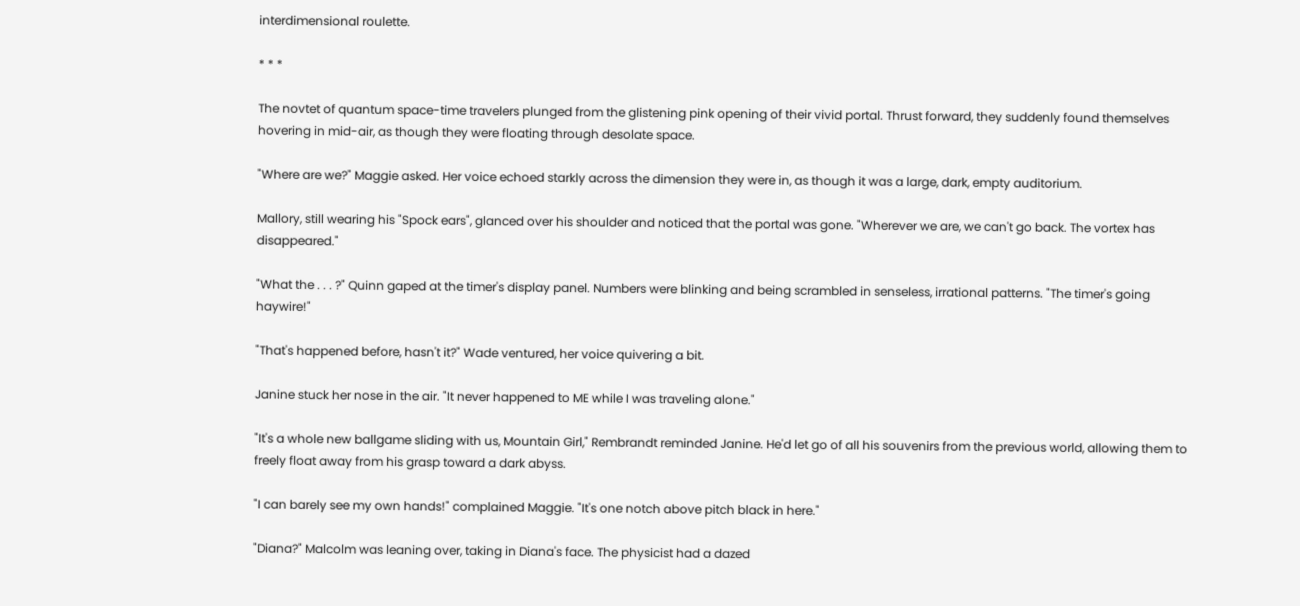interdimensional roulette.

* * *

The novtet of quantum space-time travelers plunged from the glistening pink opening of their vivid portal. Thrust forward, they suddenly found themselves hovering in mid-air, as though they were floating through desolate space.

"Where are we?" Maggie asked. Her voice echoed starkly across the dimension they were in, as though it was a large, dark, empty auditorium.

Mallory, still wearing his "Spock ears", glanced over his shoulder and noticed that the portal was gone. "Wherever we are, we can't go back. The vortex has disappeared."

"What the . . . ?" Quinn gaped at the timer's display panel. Numbers were blinking and being scrambled in senseless, irrational patterns. "The timer's going haywire!"

"That's happened before, hasn't it?" Wade ventured, her voice quivering a bit.

Janine stuck her nose in the air. "It never happened to ME while I was traveling alone."

"It's a whole new ballgame sliding with us, Mountain Girl," Rembrandt reminded Janine. He'd let go of all his souvenirs from the previous world, allowing them to freely float away from his grasp toward a dark abyss.

"I can barely see my own hands!" complained Maggie. "It's one notch above pitch black in here."

"Diana?" Malcolm was leaning over, taking in Diana's face. The physicist had a dazed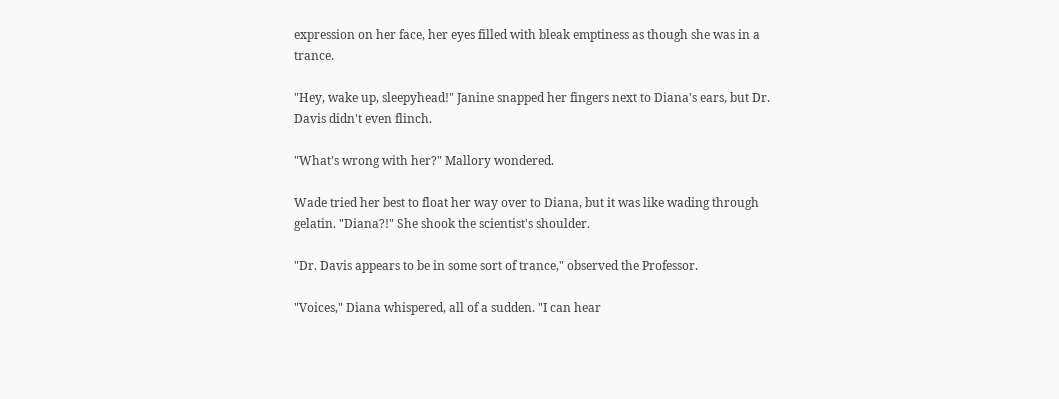expression on her face, her eyes filled with bleak emptiness as though she was in a trance.

"Hey, wake up, sleepyhead!" Janine snapped her fingers next to Diana's ears, but Dr. Davis didn't even flinch.

"What's wrong with her?" Mallory wondered.

Wade tried her best to float her way over to Diana, but it was like wading through gelatin. "Diana?!" She shook the scientist's shoulder.

"Dr. Davis appears to be in some sort of trance," observed the Professor.

"Voices," Diana whispered, all of a sudden. "I can hear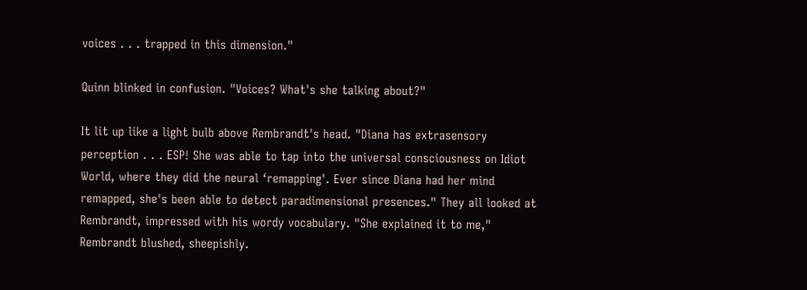voices . . . trapped in this dimension."

Quinn blinked in confusion. "Voices? What's she talking about?"

It lit up like a light bulb above Rembrandt's head. "Diana has extrasensory perception . . . ESP! She was able to tap into the universal consciousness on Idiot World, where they did the neural ‘remapping'. Ever since Diana had her mind remapped, she's been able to detect paradimensional presences." They all looked at Rembrandt, impressed with his wordy vocabulary. "She explained it to me," Rembrandt blushed, sheepishly.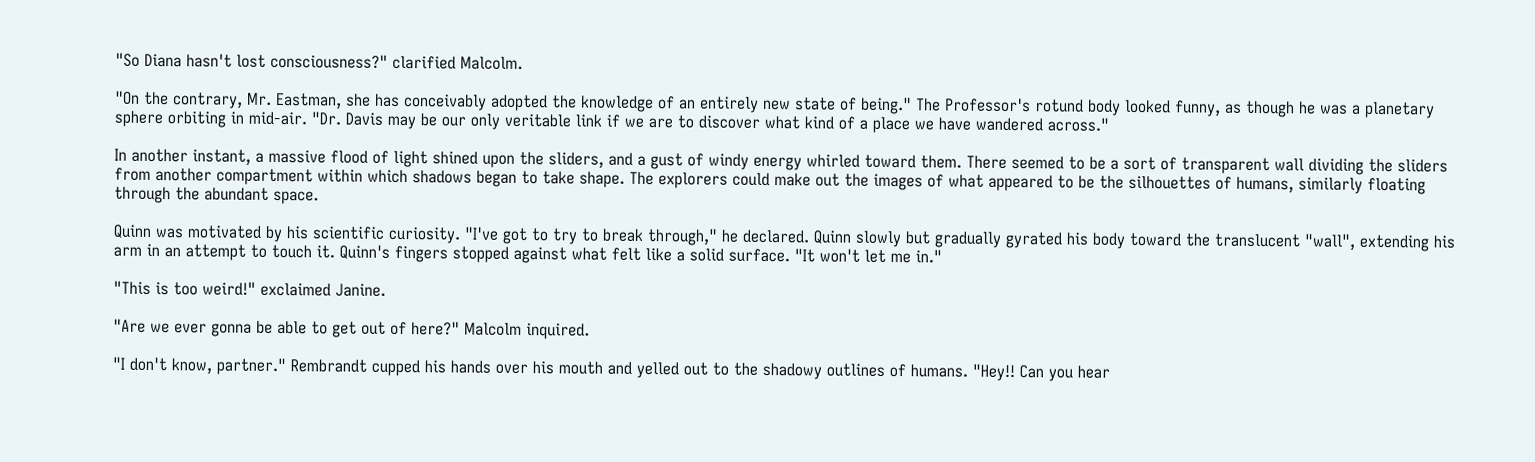"So Diana hasn't lost consciousness?" clarified Malcolm.

"On the contrary, Mr. Eastman, she has conceivably adopted the knowledge of an entirely new state of being." The Professor's rotund body looked funny, as though he was a planetary sphere orbiting in mid-air. "Dr. Davis may be our only veritable link if we are to discover what kind of a place we have wandered across."

In another instant, a massive flood of light shined upon the sliders, and a gust of windy energy whirled toward them. There seemed to be a sort of transparent wall dividing the sliders from another compartment within which shadows began to take shape. The explorers could make out the images of what appeared to be the silhouettes of humans, similarly floating through the abundant space.

Quinn was motivated by his scientific curiosity. "I've got to try to break through," he declared. Quinn slowly but gradually gyrated his body toward the translucent "wall", extending his arm in an attempt to touch it. Quinn's fingers stopped against what felt like a solid surface. "It won't let me in."

"This is too weird!" exclaimed Janine.

"Are we ever gonna be able to get out of here?" Malcolm inquired.

"I don't know, partner." Rembrandt cupped his hands over his mouth and yelled out to the shadowy outlines of humans. "Hey!! Can you hear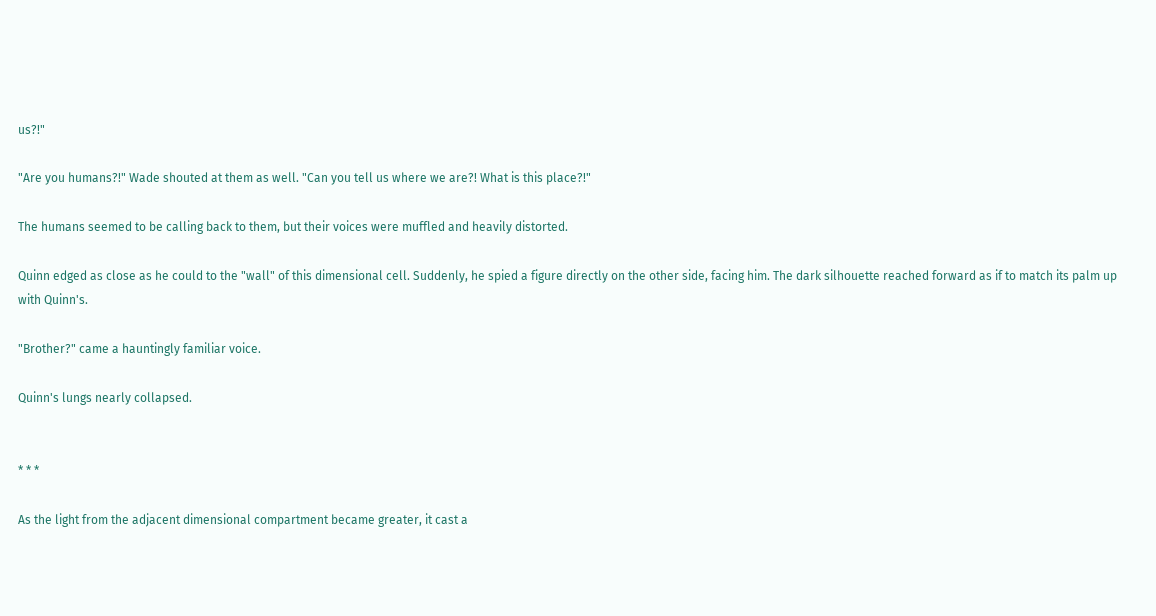us?!"

"Are you humans?!" Wade shouted at them as well. "Can you tell us where we are?! What is this place?!"

The humans seemed to be calling back to them, but their voices were muffled and heavily distorted.

Quinn edged as close as he could to the "wall" of this dimensional cell. Suddenly, he spied a figure directly on the other side, facing him. The dark silhouette reached forward as if to match its palm up with Quinn's.

"Brother?" came a hauntingly familiar voice.

Quinn's lungs nearly collapsed.


* * *

As the light from the adjacent dimensional compartment became greater, it cast a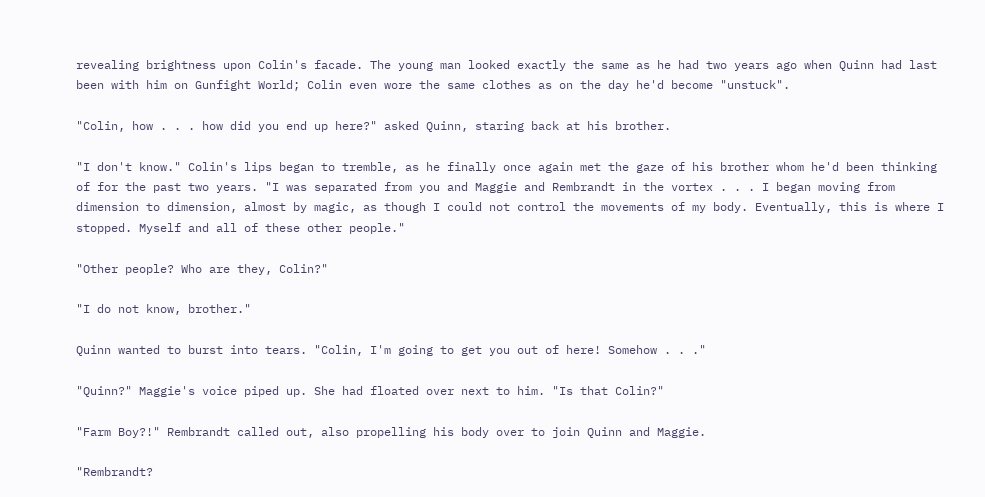revealing brightness upon Colin's facade. The young man looked exactly the same as he had two years ago when Quinn had last been with him on Gunfight World; Colin even wore the same clothes as on the day he'd become "unstuck".

"Colin, how . . . how did you end up here?" asked Quinn, staring back at his brother.

"I don't know." Colin's lips began to tremble, as he finally once again met the gaze of his brother whom he'd been thinking of for the past two years. "I was separated from you and Maggie and Rembrandt in the vortex . . . I began moving from dimension to dimension, almost by magic, as though I could not control the movements of my body. Eventually, this is where I stopped. Myself and all of these other people."

"Other people? Who are they, Colin?"

"I do not know, brother."

Quinn wanted to burst into tears. "Colin, I'm going to get you out of here! Somehow . . ."

"Quinn?" Maggie's voice piped up. She had floated over next to him. "Is that Colin?"

"Farm Boy?!" Rembrandt called out, also propelling his body over to join Quinn and Maggie.

"Rembrandt?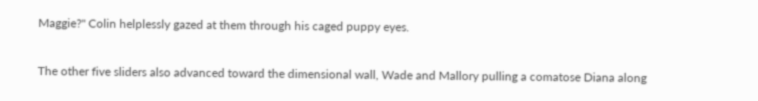Maggie?" Colin helplessly gazed at them through his caged puppy eyes.

The other five sliders also advanced toward the dimensional wall, Wade and Mallory pulling a comatose Diana along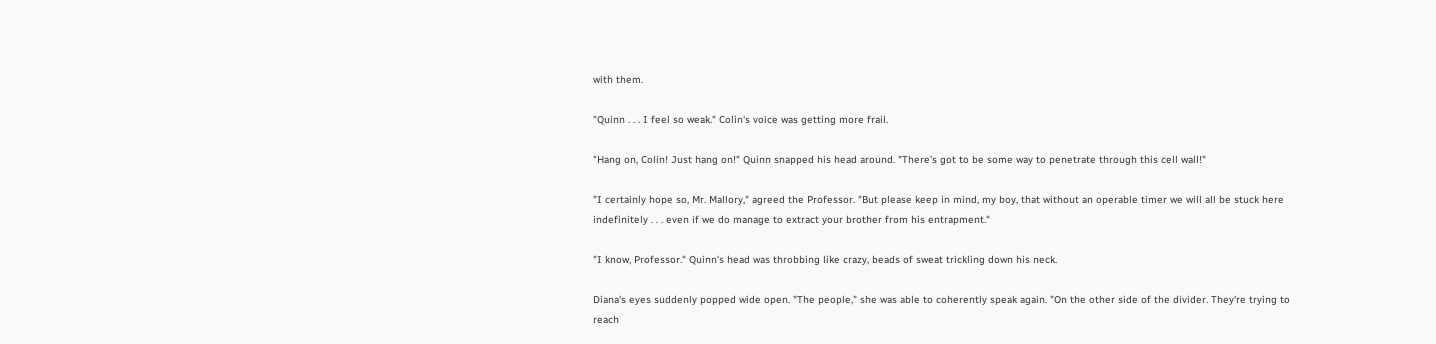with them.

"Quinn . . . I feel so weak." Colin's voice was getting more frail.

"Hang on, Colin! Just hang on!" Quinn snapped his head around. "There's got to be some way to penetrate through this cell wall!"

"I certainly hope so, Mr. Mallory," agreed the Professor. "But please keep in mind, my boy, that without an operable timer we will all be stuck here indefinitely . . . even if we do manage to extract your brother from his entrapment."

"I know, Professor." Quinn's head was throbbing like crazy, beads of sweat trickling down his neck.

Diana's eyes suddenly popped wide open. "The people," she was able to coherently speak again. "On the other side of the divider. They're trying to reach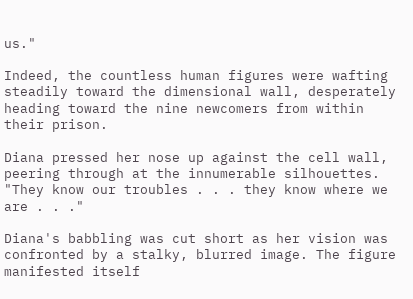us."

Indeed, the countless human figures were wafting steadily toward the dimensional wall, desperately heading toward the nine newcomers from within their prison.

Diana pressed her nose up against the cell wall, peering through at the innumerable silhouettes. "They know our troubles . . . they know where we are . . ."

Diana's babbling was cut short as her vision was confronted by a stalky, blurred image. The figure manifested itself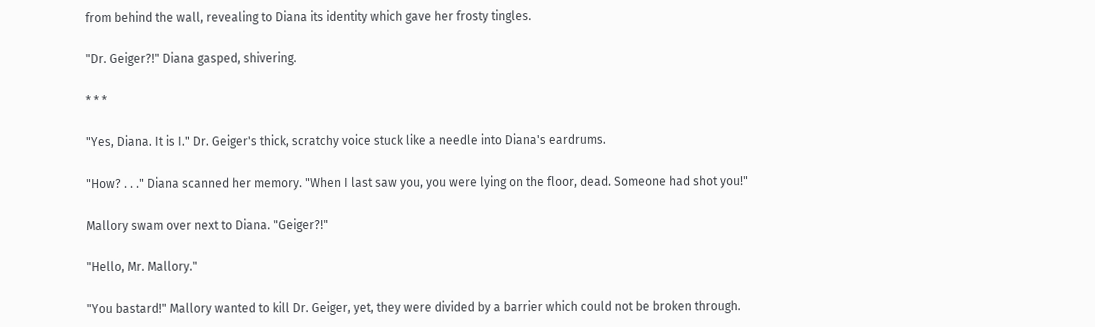from behind the wall, revealing to Diana its identity which gave her frosty tingles.

"Dr. Geiger?!" Diana gasped, shivering.

* * *

"Yes, Diana. It is I." Dr. Geiger's thick, scratchy voice stuck like a needle into Diana's eardrums.

"How? . . ." Diana scanned her memory. "When I last saw you, you were lying on the floor, dead. Someone had shot you!"

Mallory swam over next to Diana. "Geiger?!"

"Hello, Mr. Mallory."

"You bastard!" Mallory wanted to kill Dr. Geiger, yet, they were divided by a barrier which could not be broken through.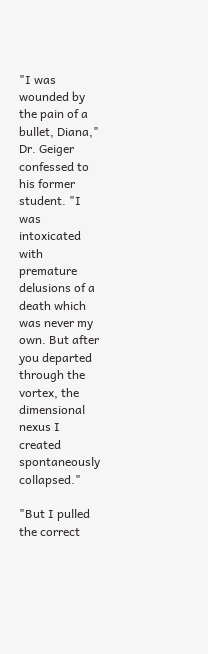"I was wounded by the pain of a bullet, Diana," Dr. Geiger confessed to his former student. "I was intoxicated with premature delusions of a death which was never my own. But after you departed through the vortex, the dimensional nexus I created spontaneously collapsed."

"But I pulled the correct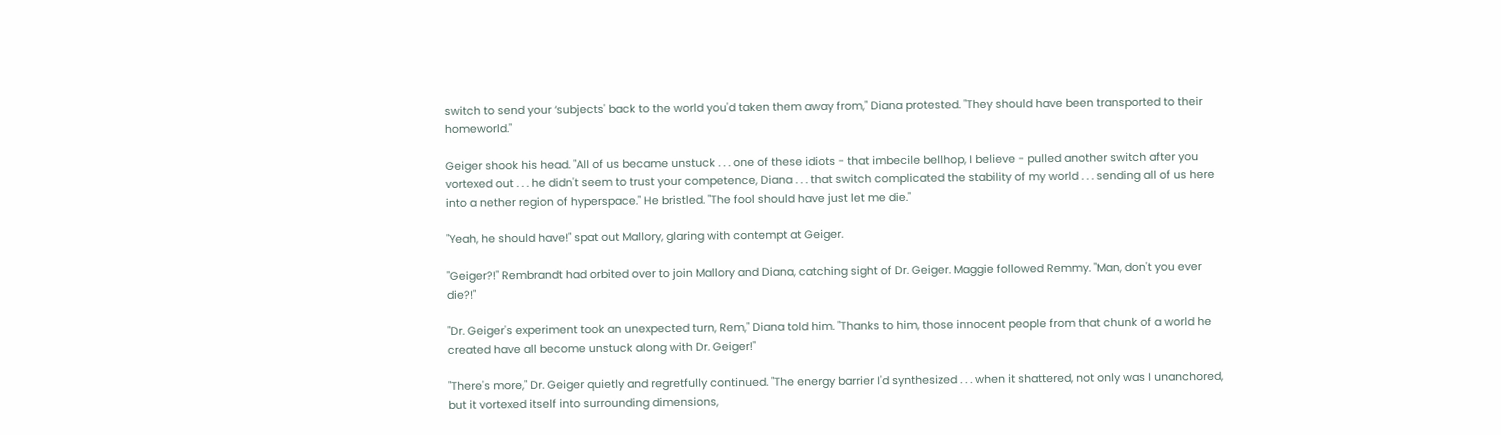switch to send your ‘subjects' back to the world you'd taken them away from," Diana protested. "They should have been transported to their homeworld."

Geiger shook his head. "All of us became unstuck . . . one of these idiots - that imbecile bellhop, I believe - pulled another switch after you vortexed out . . . he didn't seem to trust your competence, Diana . . . that switch complicated the stability of my world . . . sending all of us here into a nether region of hyperspace." He bristled. "The fool should have just let me die."

"Yeah, he should have!" spat out Mallory, glaring with contempt at Geiger.

"Geiger?!" Rembrandt had orbited over to join Mallory and Diana, catching sight of Dr. Geiger. Maggie followed Remmy. "Man, don't you ever die?!"

"Dr. Geiger's experiment took an unexpected turn, Rem," Diana told him. "Thanks to him, those innocent people from that chunk of a world he created have all become unstuck along with Dr. Geiger!"

"There's more," Dr. Geiger quietly and regretfully continued. "The energy barrier I'd synthesized . . . when it shattered, not only was I unanchored, but it vortexed itself into surrounding dimensions,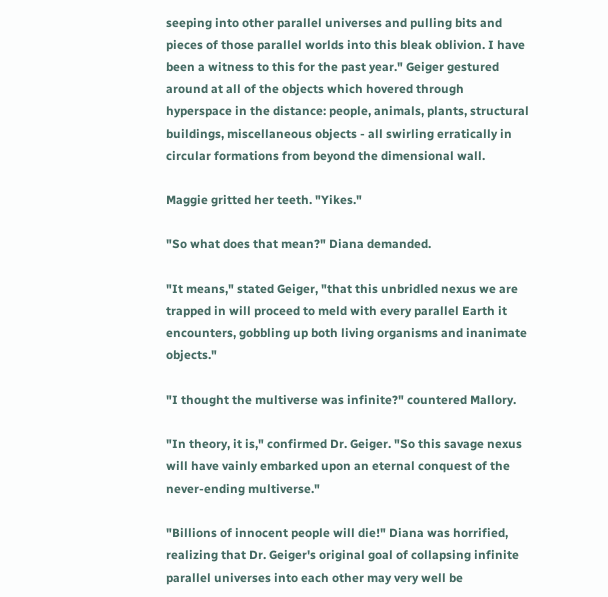seeping into other parallel universes and pulling bits and pieces of those parallel worlds into this bleak oblivion. I have been a witness to this for the past year." Geiger gestured around at all of the objects which hovered through hyperspace in the distance: people, animals, plants, structural buildings, miscellaneous objects - all swirling erratically in circular formations from beyond the dimensional wall.

Maggie gritted her teeth. "Yikes."

"So what does that mean?" Diana demanded.

"It means," stated Geiger, "that this unbridled nexus we are trapped in will proceed to meld with every parallel Earth it encounters, gobbling up both living organisms and inanimate objects."

"I thought the multiverse was infinite?" countered Mallory.

"In theory, it is," confirmed Dr. Geiger. "So this savage nexus will have vainly embarked upon an eternal conquest of the never-ending multiverse."

"Billions of innocent people will die!" Diana was horrified, realizing that Dr. Geiger's original goal of collapsing infinite parallel universes into each other may very well be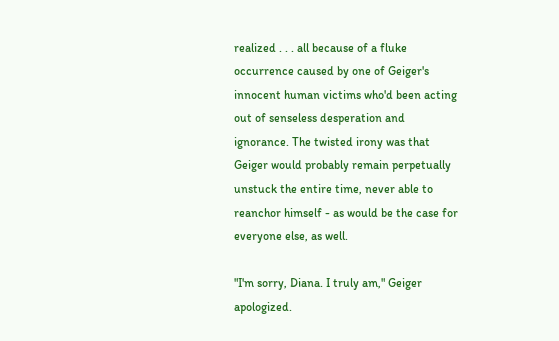realized . . . all because of a fluke occurrence caused by one of Geiger's innocent human victims who'd been acting out of senseless desperation and ignorance. The twisted irony was that Geiger would probably remain perpetually unstuck the entire time, never able to reanchor himself - as would be the case for everyone else, as well.

"I'm sorry, Diana. I truly am," Geiger apologized.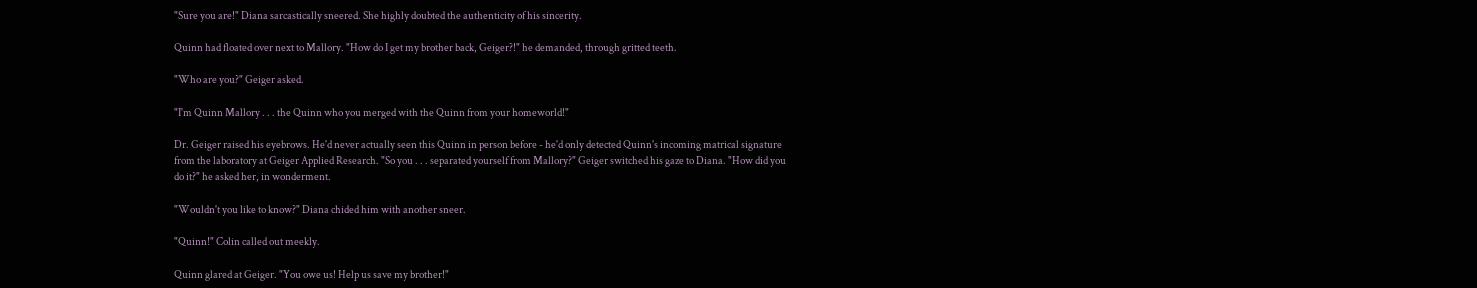"Sure you are!" Diana sarcastically sneered. She highly doubted the authenticity of his sincerity.

Quinn had floated over next to Mallory. "How do I get my brother back, Geiger?!" he demanded, through gritted teeth.

"Who are you?" Geiger asked.

"I'm Quinn Mallory . . . the Quinn who you merged with the Quinn from your homeworld!"

Dr. Geiger raised his eyebrows. He'd never actually seen this Quinn in person before - he'd only detected Quinn's incoming matrical signature from the laboratory at Geiger Applied Research. "So you . . . separated yourself from Mallory?" Geiger switched his gaze to Diana. "How did you do it?" he asked her, in wonderment.

"Wouldn't you like to know?" Diana chided him with another sneer.

"Quinn!" Colin called out meekly.

Quinn glared at Geiger. "You owe us! Help us save my brother!"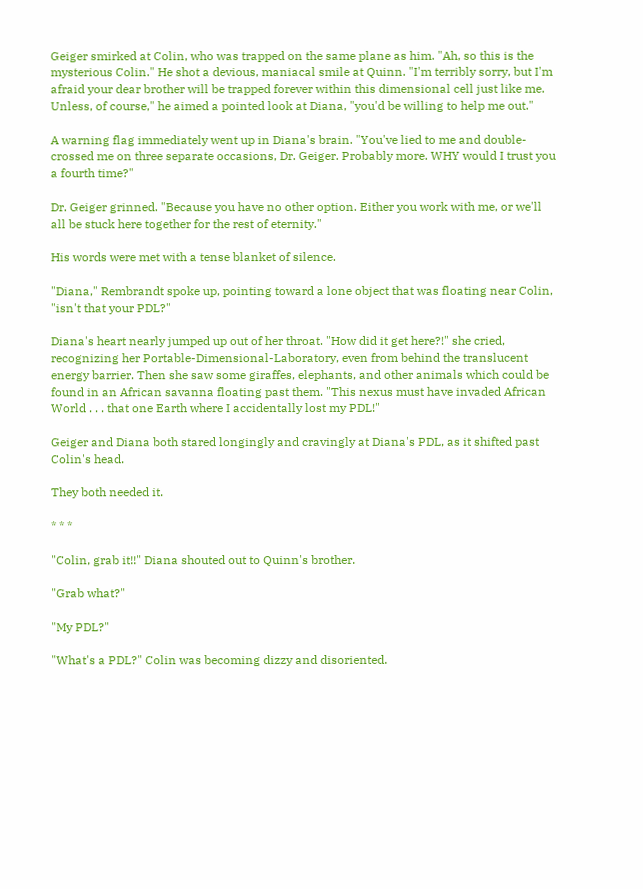Geiger smirked at Colin, who was trapped on the same plane as him. "Ah, so this is the mysterious Colin." He shot a devious, maniacal smile at Quinn. "I'm terribly sorry, but I'm afraid your dear brother will be trapped forever within this dimensional cell just like me. Unless, of course," he aimed a pointed look at Diana, "you'd be willing to help me out."

A warning flag immediately went up in Diana's brain. "You've lied to me and double-crossed me on three separate occasions, Dr. Geiger. Probably more. WHY would I trust you a fourth time?"

Dr. Geiger grinned. "Because you have no other option. Either you work with me, or we'll all be stuck here together for the rest of eternity."

His words were met with a tense blanket of silence.

"Diana," Rembrandt spoke up, pointing toward a lone object that was floating near Colin, "isn't that your PDL?"

Diana's heart nearly jumped up out of her throat. "How did it get here?!" she cried, recognizing her Portable-Dimensional-Laboratory, even from behind the translucent energy barrier. Then she saw some giraffes, elephants, and other animals which could be found in an African savanna floating past them. "This nexus must have invaded African World . . . that one Earth where I accidentally lost my PDL!"

Geiger and Diana both stared longingly and cravingly at Diana's PDL, as it shifted past Colin's head.

They both needed it.

* * *

"Colin, grab it!!" Diana shouted out to Quinn's brother.

"Grab what?"

"My PDL?"

"What's a PDL?" Colin was becoming dizzy and disoriented.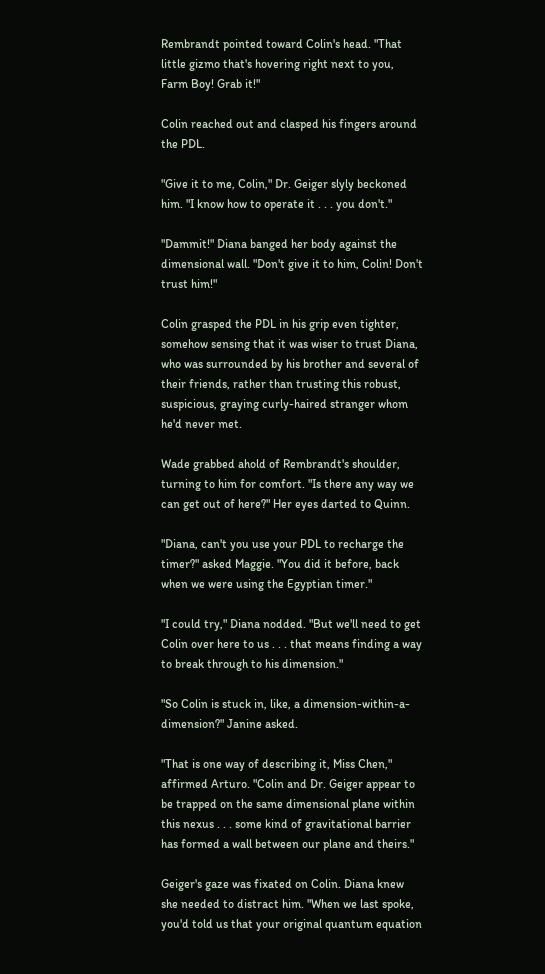Rembrandt pointed toward Colin's head. "That little gizmo that's hovering right next to you, Farm Boy! Grab it!"

Colin reached out and clasped his fingers around the PDL.

"Give it to me, Colin," Dr. Geiger slyly beckoned him. "I know how to operate it . . . you don't."

"Dammit!" Diana banged her body against the dimensional wall. "Don't give it to him, Colin! Don't trust him!"

Colin grasped the PDL in his grip even tighter, somehow sensing that it was wiser to trust Diana, who was surrounded by his brother and several of their friends, rather than trusting this robust, suspicious, graying curly-haired stranger whom he'd never met.

Wade grabbed ahold of Rembrandt's shoulder, turning to him for comfort. "Is there any way we can get out of here?" Her eyes darted to Quinn.

"Diana, can't you use your PDL to recharge the timer?" asked Maggie. "You did it before, back when we were using the Egyptian timer."

"I could try," Diana nodded. "But we'll need to get Colin over here to us . . . that means finding a way to break through to his dimension."

"So Colin is stuck in, like, a dimension-within-a-dimension?" Janine asked.

"That is one way of describing it, Miss Chen," affirmed Arturo. "Colin and Dr. Geiger appear to be trapped on the same dimensional plane within this nexus . . . some kind of gravitational barrier has formed a wall between our plane and theirs."

Geiger's gaze was fixated on Colin. Diana knew she needed to distract him. "When we last spoke, you'd told us that your original quantum equation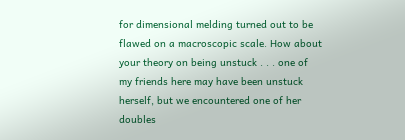for dimensional melding turned out to be flawed on a macroscopic scale. How about your theory on being unstuck . . . one of my friends here may have been unstuck herself, but we encountered one of her doubles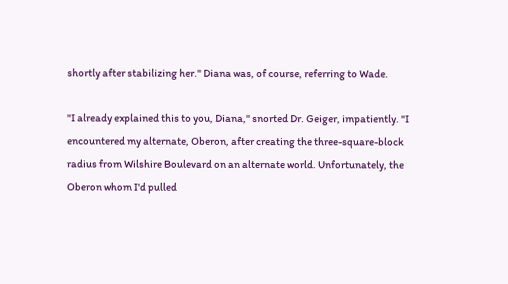shortly after stabilizing her." Diana was, of course, referring to Wade.

"I already explained this to you, Diana," snorted Dr. Geiger, impatiently. "I encountered my alternate, Oberon, after creating the three-square-block radius from Wilshire Boulevard on an alternate world. Unfortunately, the Oberon whom I'd pulled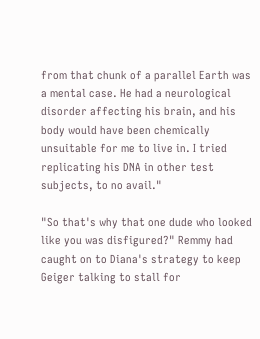from that chunk of a parallel Earth was a mental case. He had a neurological disorder affecting his brain, and his body would have been chemically unsuitable for me to live in. I tried replicating his DNA in other test subjects, to no avail."

"So that's why that one dude who looked like you was disfigured?" Remmy had caught on to Diana's strategy to keep Geiger talking to stall for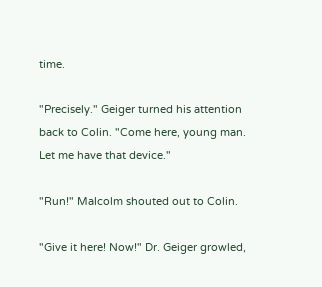time.

"Precisely." Geiger turned his attention back to Colin. "Come here, young man. Let me have that device."

"Run!" Malcolm shouted out to Colin.

"Give it here! Now!" Dr. Geiger growled,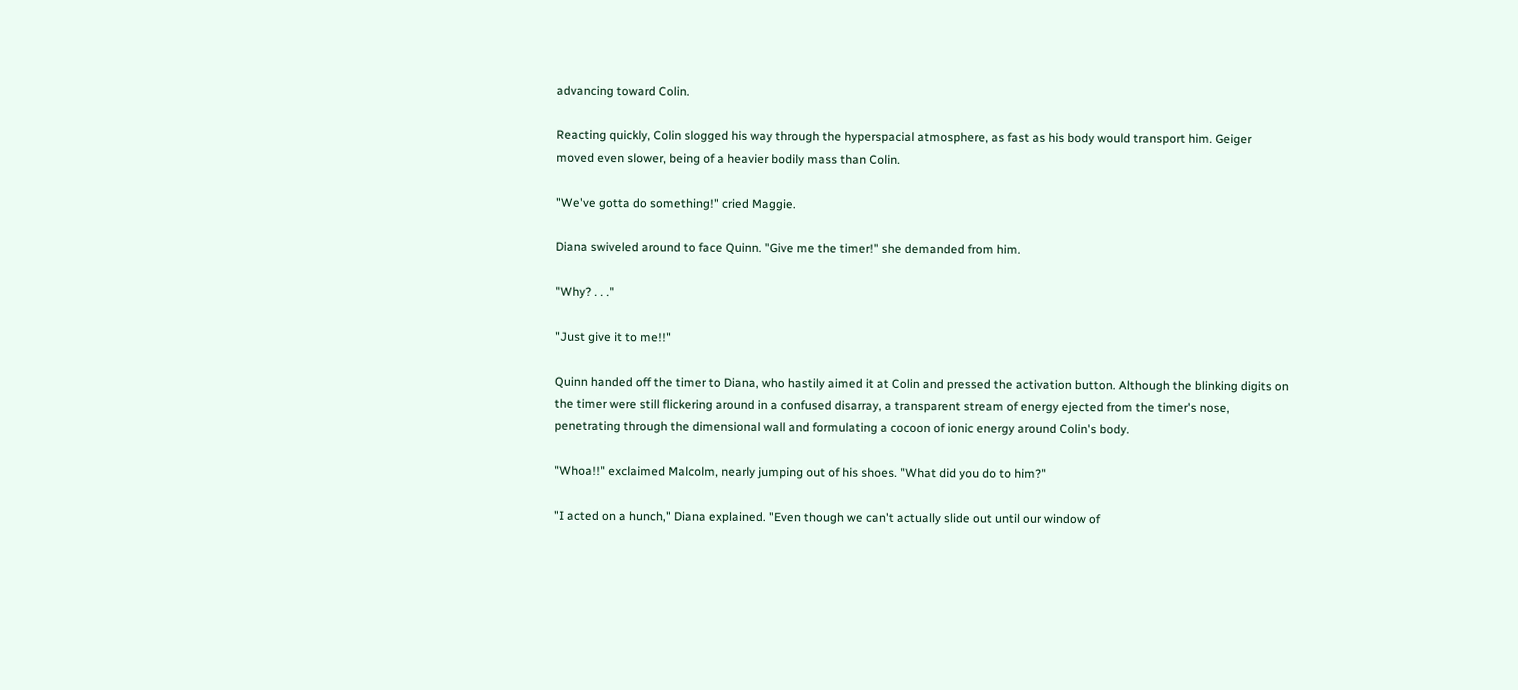advancing toward Colin.

Reacting quickly, Colin slogged his way through the hyperspacial atmosphere, as fast as his body would transport him. Geiger moved even slower, being of a heavier bodily mass than Colin.

"We've gotta do something!" cried Maggie.

Diana swiveled around to face Quinn. "Give me the timer!" she demanded from him.

"Why? . . ."

"Just give it to me!!"

Quinn handed off the timer to Diana, who hastily aimed it at Colin and pressed the activation button. Although the blinking digits on the timer were still flickering around in a confused disarray, a transparent stream of energy ejected from the timer's nose, penetrating through the dimensional wall and formulating a cocoon of ionic energy around Colin's body.

"Whoa!!" exclaimed Malcolm, nearly jumping out of his shoes. "What did you do to him?"

"I acted on a hunch," Diana explained. "Even though we can't actually slide out until our window of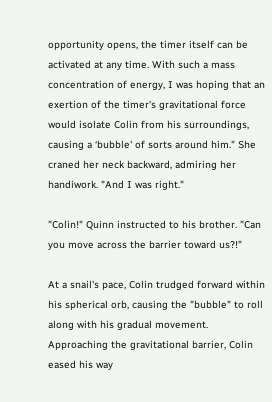opportunity opens, the timer itself can be activated at any time. With such a mass concentration of energy, I was hoping that an exertion of the timer's gravitational force would isolate Colin from his surroundings, causing a ‘bubble' of sorts around him." She craned her neck backward, admiring her handiwork. "And I was right."

"Colin!" Quinn instructed to his brother. "Can you move across the barrier toward us?!"

At a snail's pace, Colin trudged forward within his spherical orb, causing the "bubble" to roll along with his gradual movement. Approaching the gravitational barrier, Colin eased his way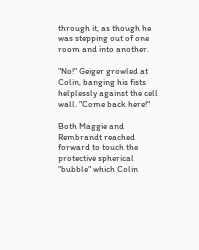through it, as though he was stepping out of one room and into another.

"No!" Geiger growled at Colin, banging his fists helplessly against the cell wall. "Come back here!"

Both Maggie and Rembrandt reached forward to touch the protective spherical "bubble" which Colin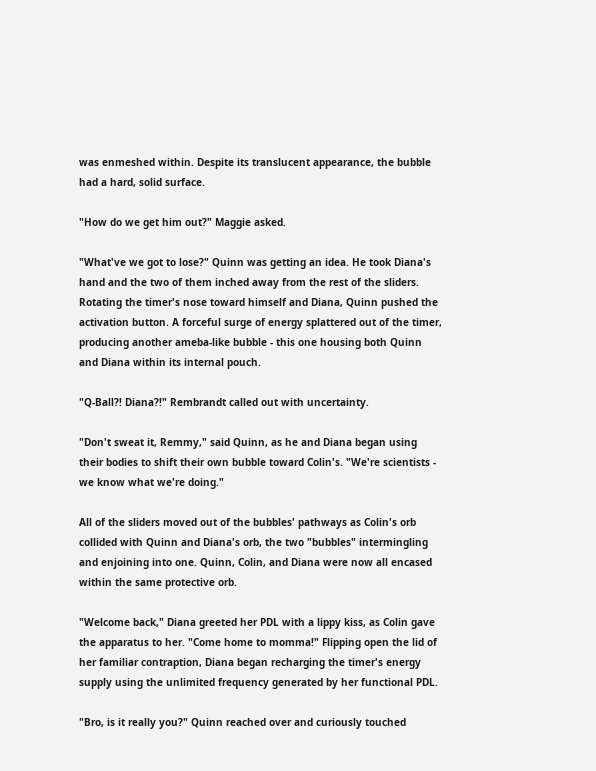was enmeshed within. Despite its translucent appearance, the bubble had a hard, solid surface.

"How do we get him out?" Maggie asked.

"What've we got to lose?" Quinn was getting an idea. He took Diana's hand and the two of them inched away from the rest of the sliders. Rotating the timer's nose toward himself and Diana, Quinn pushed the activation button. A forceful surge of energy splattered out of the timer, producing another ameba-like bubble - this one housing both Quinn and Diana within its internal pouch.

"Q-Ball?! Diana?!" Rembrandt called out with uncertainty.

"Don't sweat it, Remmy," said Quinn, as he and Diana began using their bodies to shift their own bubble toward Colin's. "We're scientists - we know what we're doing."

All of the sliders moved out of the bubbles' pathways as Colin's orb collided with Quinn and Diana's orb, the two "bubbles" intermingling and enjoining into one. Quinn, Colin, and Diana were now all encased within the same protective orb.

"Welcome back," Diana greeted her PDL with a lippy kiss, as Colin gave the apparatus to her. "Come home to momma!" Flipping open the lid of her familiar contraption, Diana began recharging the timer's energy supply using the unlimited frequency generated by her functional PDL.

"Bro, is it really you?" Quinn reached over and curiously touched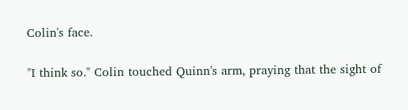Colin's face.

"I think so." Colin touched Quinn's arm, praying that the sight of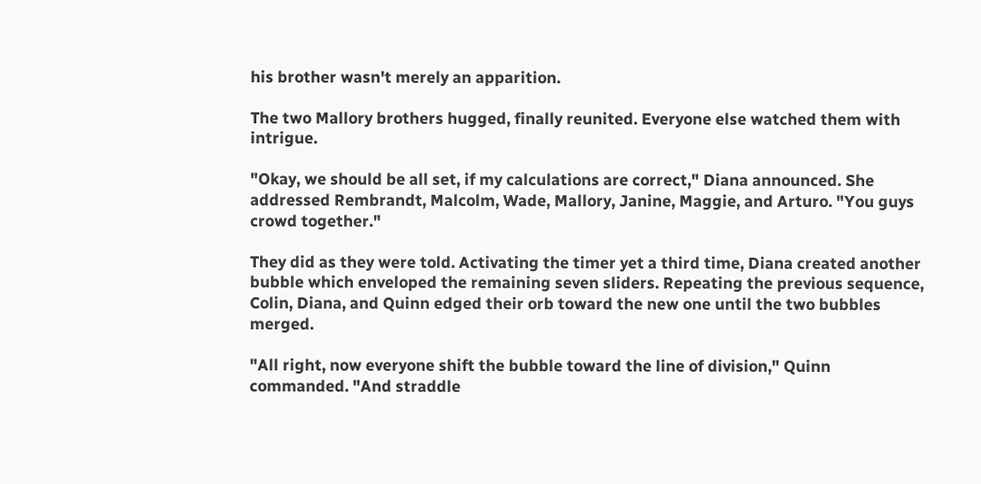his brother wasn't merely an apparition.

The two Mallory brothers hugged, finally reunited. Everyone else watched them with intrigue.

"Okay, we should be all set, if my calculations are correct," Diana announced. She addressed Rembrandt, Malcolm, Wade, Mallory, Janine, Maggie, and Arturo. "You guys crowd together."

They did as they were told. Activating the timer yet a third time, Diana created another bubble which enveloped the remaining seven sliders. Repeating the previous sequence, Colin, Diana, and Quinn edged their orb toward the new one until the two bubbles merged.

"All right, now everyone shift the bubble toward the line of division," Quinn commanded. "And straddle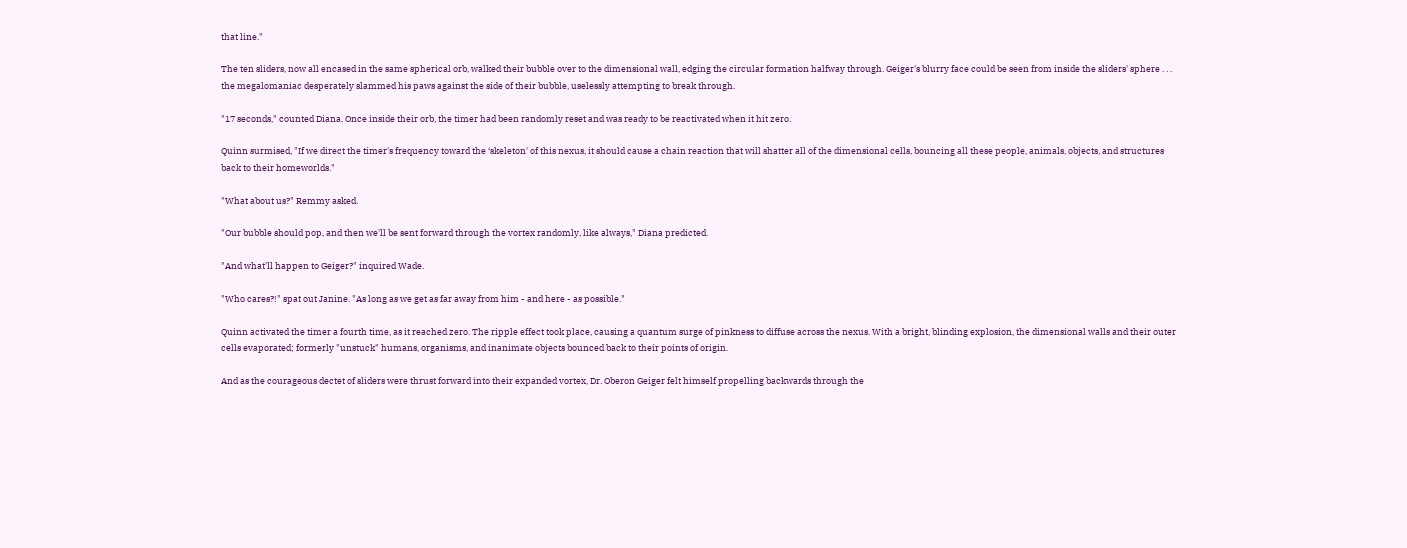that line."

The ten sliders, now all encased in the same spherical orb, walked their bubble over to the dimensional wall, edging the circular formation halfway through. Geiger's blurry face could be seen from inside the sliders' sphere . . . the megalomaniac desperately slammed his paws against the side of their bubble, uselessly attempting to break through.

"17 seconds," counted Diana. Once inside their orb, the timer had been randomly reset and was ready to be reactivated when it hit zero.

Quinn surmised, "If we direct the timer's frequency toward the ‘skeleton' of this nexus, it should cause a chain reaction that will shatter all of the dimensional cells, bouncing all these people, animals, objects, and structures back to their homeworlds."

"What about us?" Remmy asked.

"Our bubble should pop, and then we'll be sent forward through the vortex randomly, like always," Diana predicted.

"And what'll happen to Geiger?" inquired Wade.

"Who cares?!" spat out Janine. "As long as we get as far away from him - and here - as possible."

Quinn activated the timer a fourth time, as it reached zero. The ripple effect took place, causing a quantum surge of pinkness to diffuse across the nexus. With a bright, blinding explosion, the dimensional walls and their outer cells evaporated; formerly "unstuck" humans, organisms, and inanimate objects bounced back to their points of origin.

And as the courageous dectet of sliders were thrust forward into their expanded vortex, Dr. Oberon Geiger felt himself propelling backwards through the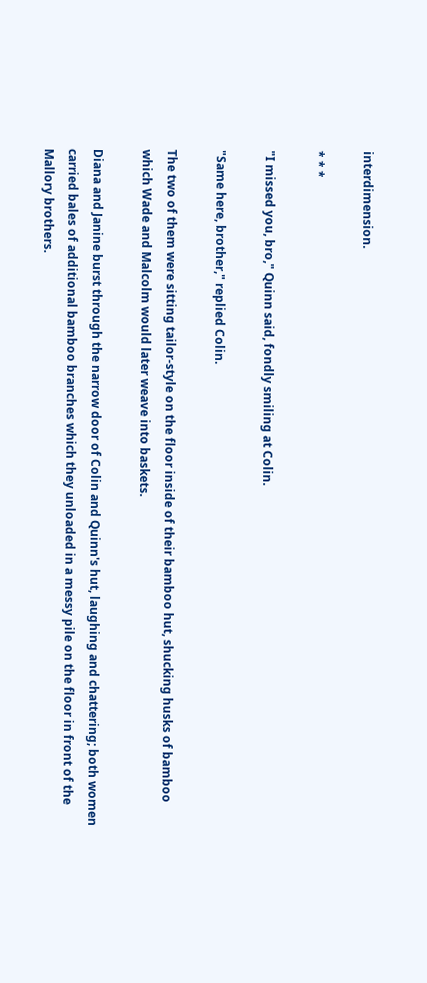interdimension.

* * *

"I missed you, bro," Quinn said, fondly smiling at Colin.

"Same here, brother," replied Colin.

The two of them were sitting tailor-style on the floor inside of their bamboo hut, shucking husks of bamboo which Wade and Malcolm would later weave into baskets.

Diana and Janine burst through the narrow door of Colin and Quinn's hut, laughing and chattering; both women carried bales of additional bamboo branches which they unloaded in a messy pile on the floor in front of the Mallory brothers.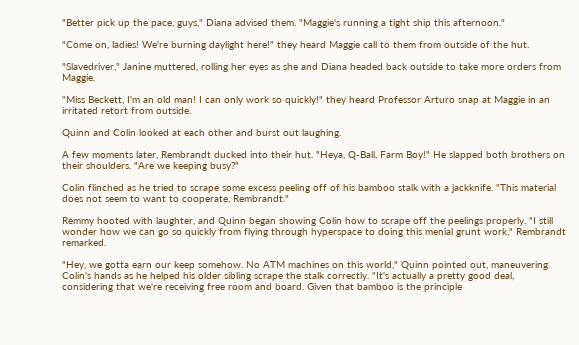"Better pick up the pace, guys," Diana advised them. "Maggie's running a tight ship this afternoon."

"Come on, ladies! We're burning daylight here!" they heard Maggie call to them from outside of the hut.

"Slavedriver," Janine muttered, rolling her eyes as she and Diana headed back outside to take more orders from Maggie.

"Miss Beckett, I'm an old man! I can only work so quickly!" they heard Professor Arturo snap at Maggie in an irritated retort from outside.

Quinn and Colin looked at each other and burst out laughing.

A few moments later, Rembrandt ducked into their hut. "Heya, Q-Ball, Farm Boy!" He slapped both brothers on their shoulders. "Are we keeping busy?"

Colin flinched as he tried to scrape some excess peeling off of his bamboo stalk with a jackknife. "This material does not seem to want to cooperate, Rembrandt."

Remmy hooted with laughter, and Quinn began showing Colin how to scrape off the peelings properly. "I still wonder how we can go so quickly from flying through hyperspace to doing this menial grunt work," Rembrandt remarked.

"Hey, we gotta earn our keep somehow. No ATM machines on this world," Quinn pointed out, maneuvering Colin's hands as he helped his older sibling scrape the stalk correctly. "It's actually a pretty good deal, considering that we're receiving free room and board. Given that bamboo is the principle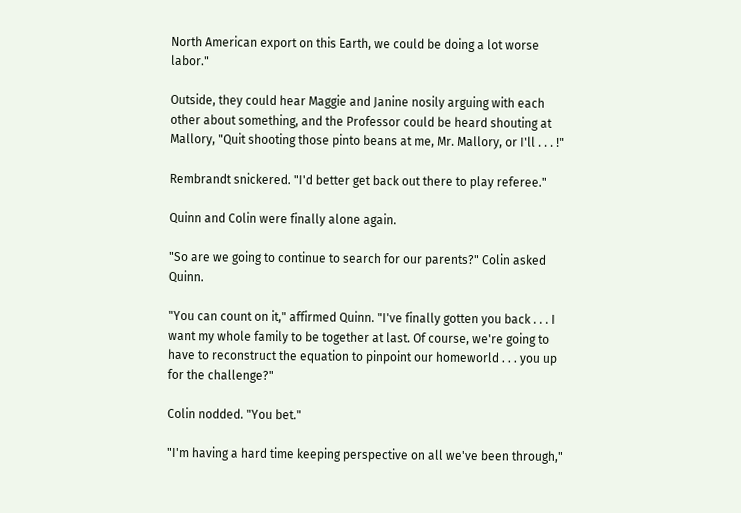North American export on this Earth, we could be doing a lot worse labor."

Outside, they could hear Maggie and Janine nosily arguing with each other about something, and the Professor could be heard shouting at Mallory, "Quit shooting those pinto beans at me, Mr. Mallory, or I'll . . . !"

Rembrandt snickered. "I'd better get back out there to play referee."

Quinn and Colin were finally alone again.

"So are we going to continue to search for our parents?" Colin asked Quinn.

"You can count on it," affirmed Quinn. "I've finally gotten you back . . . I want my whole family to be together at last. Of course, we're going to have to reconstruct the equation to pinpoint our homeworld . . . you up for the challenge?"

Colin nodded. "You bet."

"I'm having a hard time keeping perspective on all we've been through,"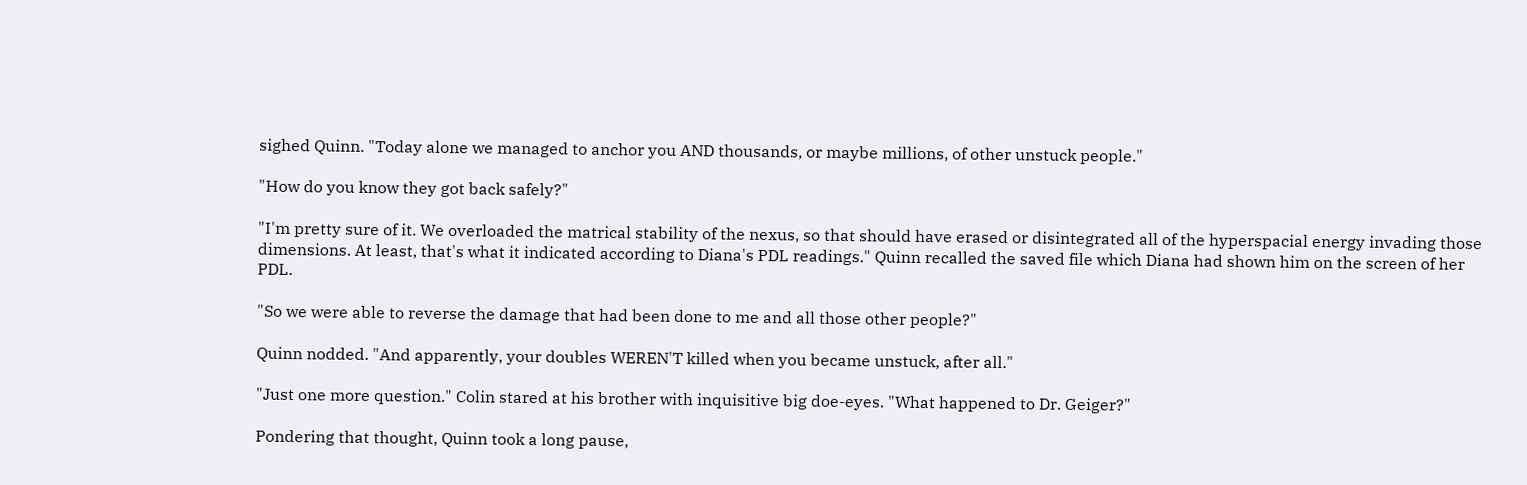sighed Quinn. "Today alone we managed to anchor you AND thousands, or maybe millions, of other unstuck people."

"How do you know they got back safely?"

"I'm pretty sure of it. We overloaded the matrical stability of the nexus, so that should have erased or disintegrated all of the hyperspacial energy invading those dimensions. At least, that's what it indicated according to Diana's PDL readings." Quinn recalled the saved file which Diana had shown him on the screen of her PDL.

"So we were able to reverse the damage that had been done to me and all those other people?"

Quinn nodded. "And apparently, your doubles WEREN'T killed when you became unstuck, after all."

"Just one more question." Colin stared at his brother with inquisitive big doe-eyes. "What happened to Dr. Geiger?"

Pondering that thought, Quinn took a long pause,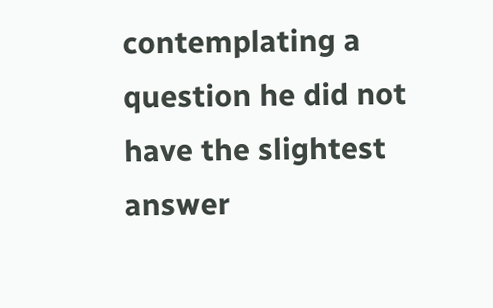contemplating a question he did not have the slightest answer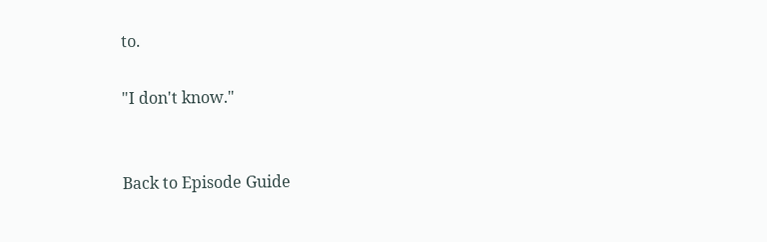to.

"I don't know."


Back to Episode Guide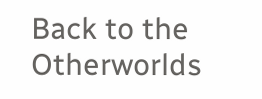Back to the Otherworlds